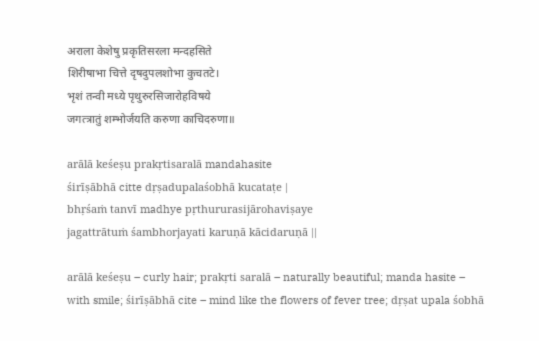अराला केशेषु प्रकृतिसरला मन्दहसिते
शिरीषाभा चित्ते दृषदुपलशोभा कुचतटे।
भृशं तन्वी मध्ये पृथुरुरसिजारोहविषये
जगत्त्रातुं शम्भोर्जयति करुणा काचिदरुणा॥

arālā keśeṣu prakṛtisaralā mandahasite
śirīṣābhā citte dṛṣadupalaśobhā kucataṭe |
bhṛśaṁ tanvī madhye pṛthururasijārohaviṣaye
jagattrātuṁ śambhorjayati karuṇā kācidaruṇā ||

arālā keśeṣu – curly hair; prakṛti saralā – naturally beautiful; manda hasite – with smile; śirīṣābhā cite – mind like the flowers of fever tree; dṛṣat upala śobhā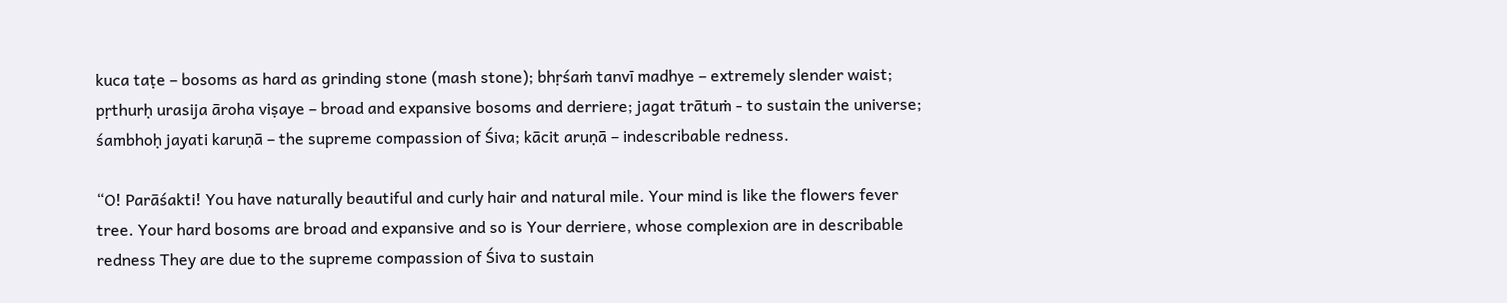kuca taṭe – bosoms as hard as grinding stone (mash stone); bhṛśaṁ tanvī madhye – extremely slender waist; pṛthurḥ urasija āroha viṣaye – broad and expansive bosoms and derriere; jagat trātuṁ - to sustain the universe; śambhoḥ jayati karuṇā – the supreme compassion of Śiva; kācit aruṇā – indescribable redness.

“O! Parāśakti! You have naturally beautiful and curly hair and natural mile. Your mind is like the flowers fever tree. Your hard bosoms are broad and expansive and so is Your derriere, whose complexion are in describable redness They are due to the supreme compassion of Śiva to sustain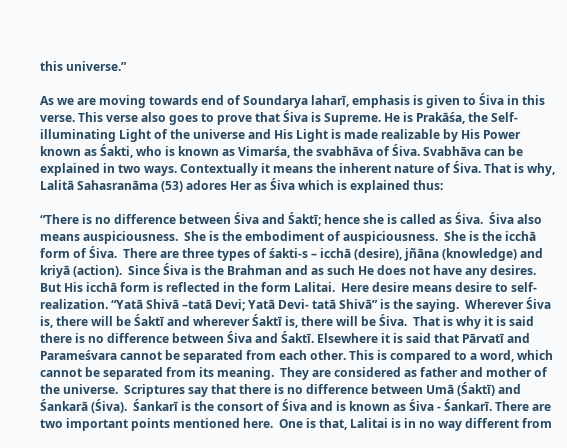this universe.”

As we are moving towards end of Soundarya laharī, emphasis is given to Śiva in this verse. This verse also goes to prove that Śiva is Supreme. He is Prakāśa, the Self-illuminating Light of the universe and His Light is made realizable by His Power known as Śakti, who is known as Vimarśa, the svabhāva of Śiva. Svabhāva can be explained in two ways. Contextually it means the inherent nature of Śiva. That is why, Lalitā Sahasranāma (53) adores Her as Śiva which is explained thus:

“There is no difference between Śiva and Śaktī; hence she is called as Śiva.  Śiva also means auspiciousness.  She is the embodiment of auspiciousness.  She is the icchā form of Śiva.  There are three types of śakti-s – icchā (desire), jñāna (knowledge) and kriyā (action).  Since Śiva is the Brahman and as such He does not have any desires.  But His icchā form is reflected in the form Lalitai.  Here desire means desire to self-realization. “Yatā Shivā –tatā Devi; Yatā Devi- tatā Shivā” is the saying.  Wherever Śiva is, there will be Śaktī and wherever Śaktī is, there will be Śiva.  That is why it is said there is no difference between Śiva and Śaktī. Elsewhere it is said that Pārvatī and Parameśvara cannot be separated from each other. This is compared to a word, which cannot be separated from its meaning.  They are considered as father and mother of the universe.  Scriptures say that there is no difference between Umā (Śaktī) and Śankarā (Śiva).  Śankarī is the consort of Śiva and is known as Śiva - Śankarī. There are two important points mentioned here.  One is that, Lalitai is in no way different from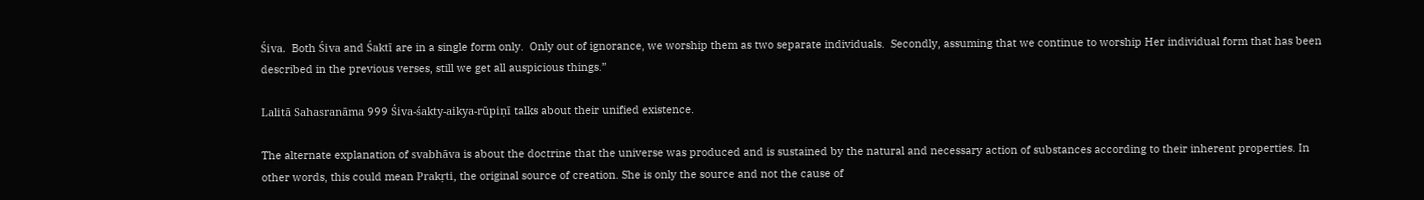Śiva.  Both Śiva and Śaktī are in a single form only.  Only out of ignorance, we worship them as two separate individuals.  Secondly, assuming that we continue to worship Her individual form that has been described in the previous verses, still we get all auspicious things.”

Lalitā Sahasranāma 999 Śiva-śakty-aikya-rūpiṇī talks about their unified existence.

The alternate explanation of svabhāva is about the doctrine that the universe was produced and is sustained by the natural and necessary action of substances according to their inherent properties. In other words, this could mean Prakṛti, the original source of creation. She is only the source and not the cause of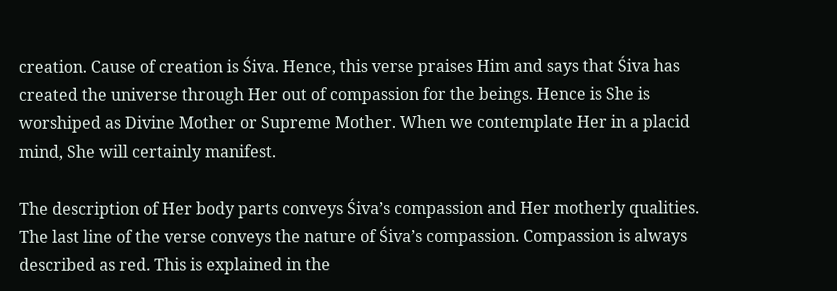creation. Cause of creation is Śiva. Hence, this verse praises Him and says that Śiva has created the universe through Her out of compassion for the beings. Hence is She is worshiped as Divine Mother or Supreme Mother. When we contemplate Her in a placid mind, She will certainly manifest.

The description of Her body parts conveys Śiva’s compassion and Her motherly qualities. The last line of the verse conveys the nature of Śiva’s compassion. Compassion is always described as red. This is explained in the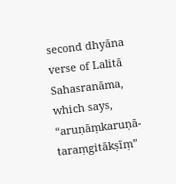second dhyāna verse of Lalitā Sahasranāma, which says, “aruṇāṃkaruṇā-taraṃgitākṣīṃ”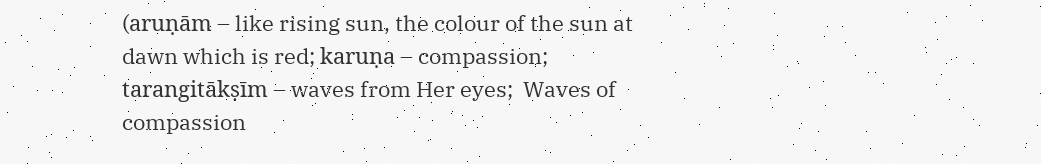(aruṇām – like rising sun, the colour of the sun at dawn which is red; karuṇa – compassion; tarangitākṣīm – waves from Her eyes;  Waves of compassion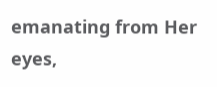emanating from Her eyes,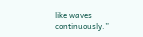like waves continuously.”